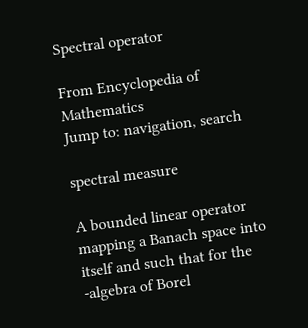Spectral operator

From Encyclopedia of Mathematics
Jump to: navigation, search

spectral measure

A bounded linear operator mapping a Banach space into itself and such that for the -algebra of Borel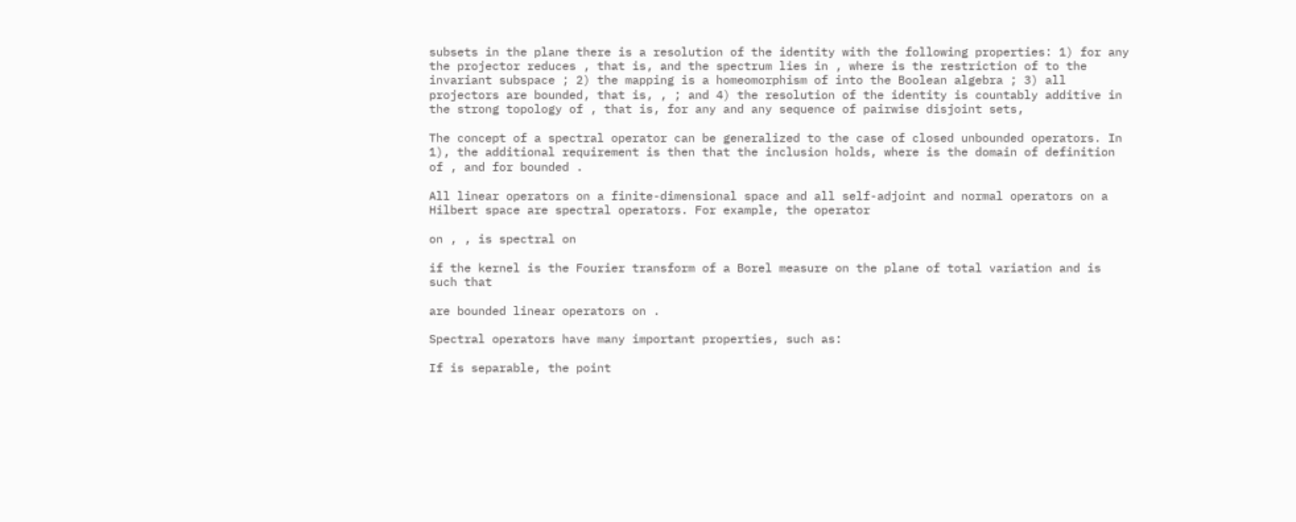subsets in the plane there is a resolution of the identity with the following properties: 1) for any the projector reduces , that is, and the spectrum lies in , where is the restriction of to the invariant subspace ; 2) the mapping is a homeomorphism of into the Boolean algebra ; 3) all projectors are bounded, that is, , ; and 4) the resolution of the identity is countably additive in the strong topology of , that is, for any and any sequence of pairwise disjoint sets,

The concept of a spectral operator can be generalized to the case of closed unbounded operators. In 1), the additional requirement is then that the inclusion holds, where is the domain of definition of , and for bounded .

All linear operators on a finite-dimensional space and all self-adjoint and normal operators on a Hilbert space are spectral operators. For example, the operator

on , , is spectral on

if the kernel is the Fourier transform of a Borel measure on the plane of total variation and is such that

are bounded linear operators on .

Spectral operators have many important properties, such as:

If is separable, the point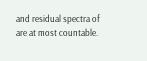and residual spectra of are at most countable.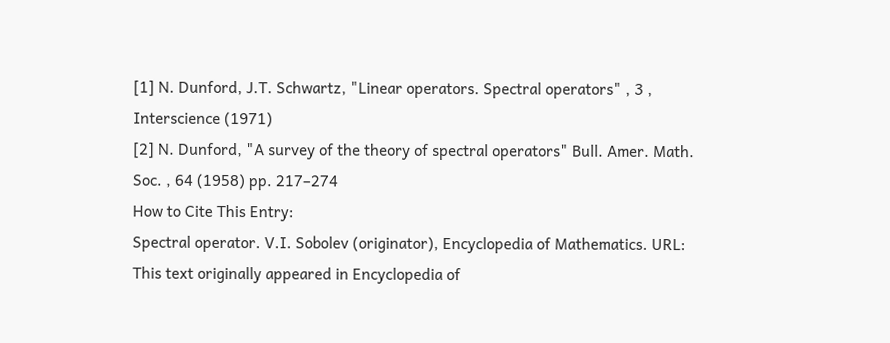[1] N. Dunford, J.T. Schwartz, "Linear operators. Spectral operators" , 3 , Interscience (1971)
[2] N. Dunford, "A survey of the theory of spectral operators" Bull. Amer. Math. Soc. , 64 (1958) pp. 217–274
How to Cite This Entry:
Spectral operator. V.I. Sobolev (originator), Encyclopedia of Mathematics. URL:
This text originally appeared in Encyclopedia of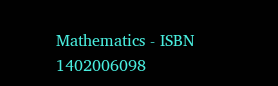Mathematics - ISBN 1402006098